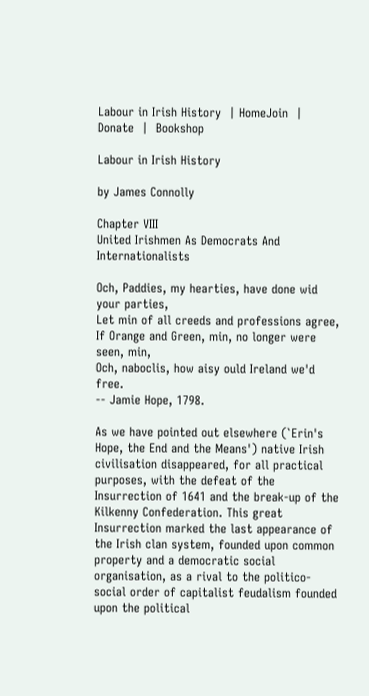Labour in Irish History  | HomeJoin  |  Donate  |  Bookshop

Labour in Irish History

by James Connolly

Chapter VIII
United Irishmen As Democrats And Internationalists

Och, Paddies, my hearties, have done wid your parties,
Let min of all creeds and professions agree,
If Orange and Green, min, no longer were seen, min,
Och, naboclis, how aisy ould Ireland we'd free.
-- Jamie Hope, 1798.

As we have pointed out elsewhere (`Erin's Hope, the End and the Means') native Irish civilisation disappeared, for all practical purposes, with the defeat of the Insurrection of 1641 and the break-up of the Kilkenny Confederation. This great Insurrection marked the last appearance of the Irish clan system, founded upon common property and a democratic social organisation, as a rival to the politico-social order of capitalist feudalism founded upon the political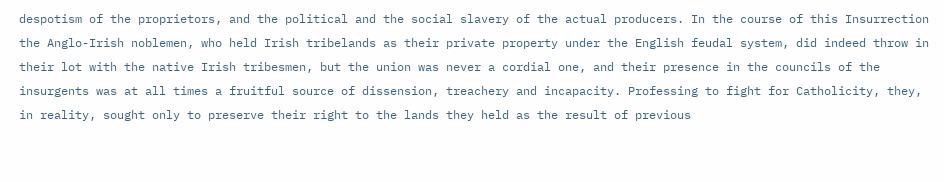despotism of the proprietors, and the political and the social slavery of the actual producers. In the course of this Insurrection the Anglo-Irish noblemen, who held Irish tribelands as their private property under the English feudal system, did indeed throw in their lot with the native Irish tribesmen, but the union was never a cordial one, and their presence in the councils of the insurgents was at all times a fruitful source of dissension, treachery and incapacity. Professing to fight for Catholicity, they, in reality, sought only to preserve their right to the lands they held as the result of previous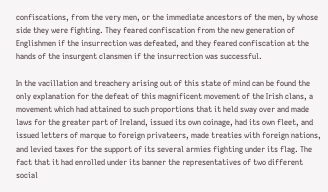confiscations, from the very men, or the immediate ancestors of the men, by whose side they were fighting. They feared confiscation from the new generation of Englishmen if the insurrection was defeated, and they feared confiscation at the hands of the insurgent clansmen if the insurrection was successful.

In the vacillation and treachery arising out of this state of mind can be found the only explanation for the defeat of this magnificent movement of the Irish clans, a movement which had attained to such proportions that it held sway over and made laws for the greater part of Ireland, issued its own coinage, had its own fleet, and issued letters of marque to foreign privateers, made treaties with foreign nations, and levied taxes for the support of its several armies fighting under its flag. The fact that it had enrolled under its banner the representatives of two different social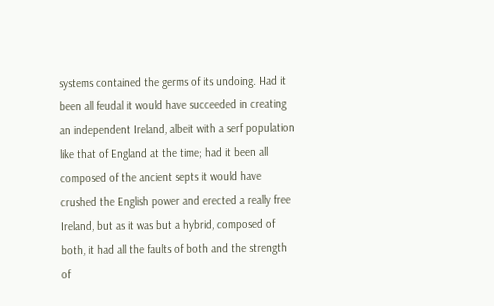systems contained the germs of its undoing. Had it been all feudal it would have succeeded in creating an independent Ireland, albeit with a serf population like that of England at the time; had it been all composed of the ancient septs it would have crushed the English power and erected a really free Ireland, but as it was but a hybrid, composed of both, it had all the faults of both and the strength of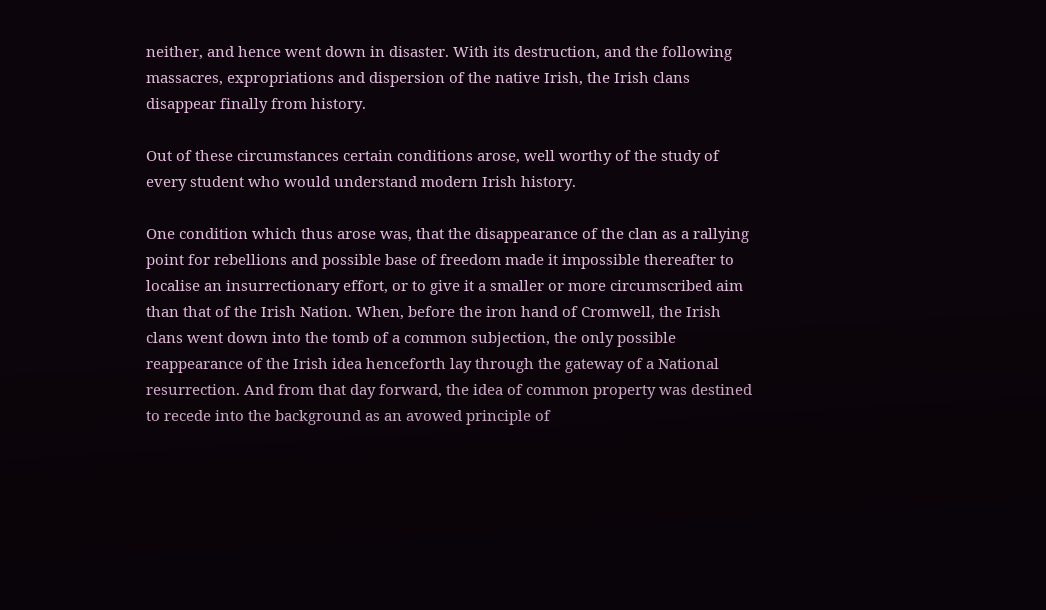neither, and hence went down in disaster. With its destruction, and the following massacres, expropriations and dispersion of the native Irish, the Irish clans disappear finally from history.

Out of these circumstances certain conditions arose, well worthy of the study of every student who would understand modern Irish history.

One condition which thus arose was, that the disappearance of the clan as a rallying point for rebellions and possible base of freedom made it impossible thereafter to localise an insurrectionary effort, or to give it a smaller or more circumscribed aim than that of the Irish Nation. When, before the iron hand of Cromwell, the Irish clans went down into the tomb of a common subjection, the only possible reappearance of the Irish idea henceforth lay through the gateway of a National resurrection. And from that day forward, the idea of common property was destined to recede into the background as an avowed principle of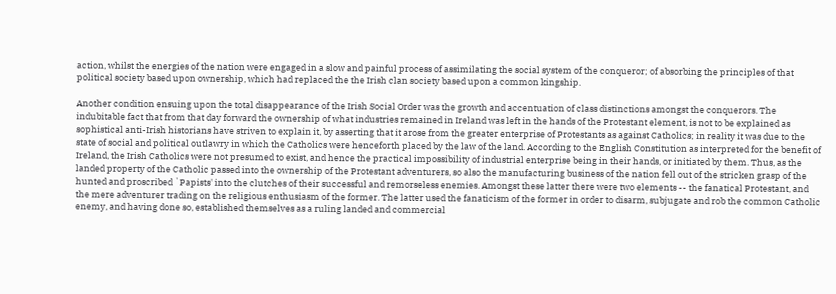action, whilst the energies of the nation were engaged in a slow and painful process of assimilating the social system of the conqueror; of absorbing the principles of that political society based upon ownership, which had replaced the the Irish clan society based upon a common kingship.

Another condition ensuing upon the total disappearance of the Irish Social Order was the growth and accentuation of class distinctions amongst the conquerors. The indubitable fact that from that day forward the ownership of what industries remained in Ireland was left in the hands of the Protestant element, is not to be explained as sophistical anti-Irish historians have striven to explain it, by asserting that it arose from the greater enterprise of Protestants as against Catholics; in reality it was due to the state of social and political outlawry in which the Catholics were henceforth placed by the law of the land. According to the English Constitution as interpreted for the benefit of Ireland, the Irish Catholics were not presumed to exist, and hence the practical impossibility of industrial enterprise being in their hands, or initiated by them. Thus, as the landed property of the Catholic passed into the ownership of the Protestant adventurers, so also the manufacturing business of the nation fell out of the stricken grasp of the hunted and proscribed `Papists' into the clutches of their successful and remorseless enemies. Amongst these latter there were two elements -- the fanatical Protestant, and the mere adventurer trading on the religious enthusiasm of the former. The latter used the fanaticism of the former in order to disarm, subjugate and rob the common Catholic enemy, and having done so, established themselves as a ruling landed and commercial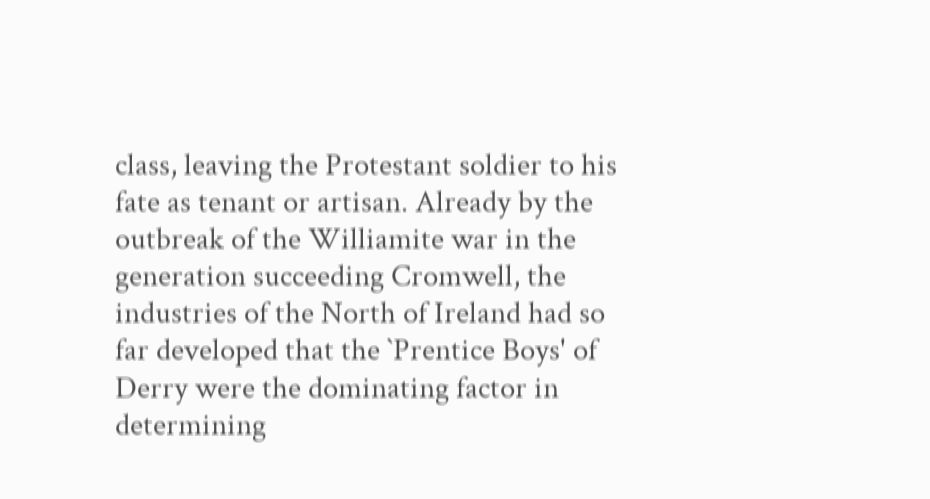class, leaving the Protestant soldier to his fate as tenant or artisan. Already by the outbreak of the Williamite war in the generation succeeding Cromwell, the industries of the North of Ireland had so far developed that the `Prentice Boys' of Derry were the dominating factor in determining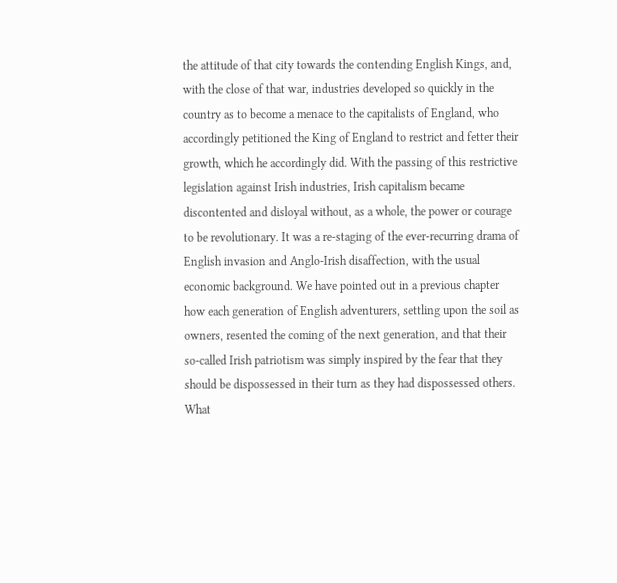the attitude of that city towards the contending English Kings, and, with the close of that war, industries developed so quickly in the country as to become a menace to the capitalists of England, who accordingly petitioned the King of England to restrict and fetter their growth, which he accordingly did. With the passing of this restrictive legislation against Irish industries, Irish capitalism became discontented and disloyal without, as a whole, the power or courage to be revolutionary. It was a re-staging of the ever-recurring drama of English invasion and Anglo-Irish disaffection, with the usual economic background. We have pointed out in a previous chapter how each generation of English adventurers, settling upon the soil as owners, resented the coming of the next generation, and that their so-called Irish patriotism was simply inspired by the fear that they should be dispossessed in their turn as they had dispossessed others. What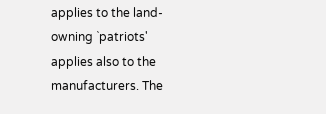applies to the land-owning `patriots' applies also to the manufacturers. The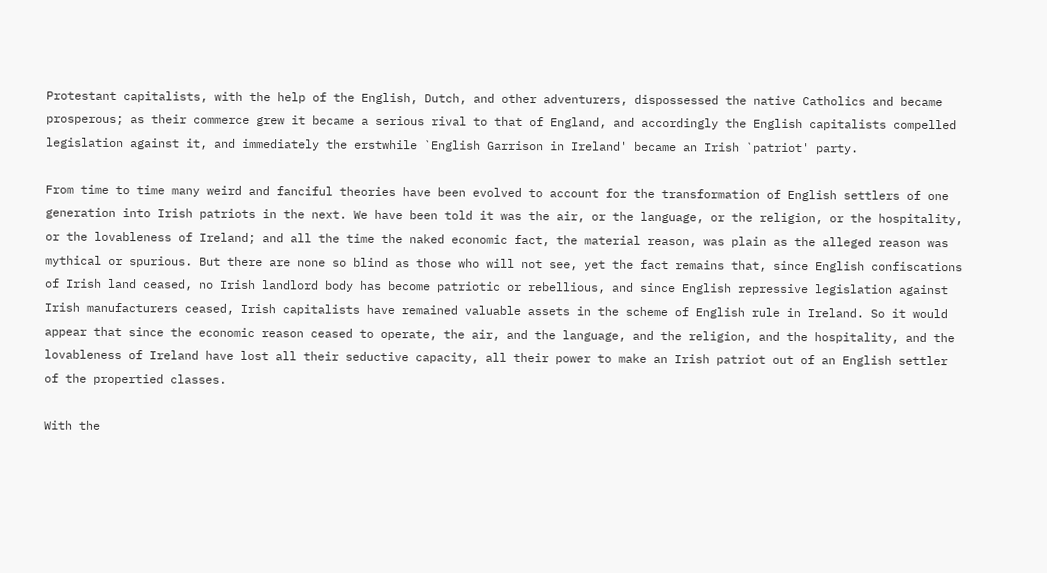Protestant capitalists, with the help of the English, Dutch, and other adventurers, dispossessed the native Catholics and became prosperous; as their commerce grew it became a serious rival to that of England, and accordingly the English capitalists compelled legislation against it, and immediately the erstwhile `English Garrison in Ireland' became an Irish `patriot' party.

From time to time many weird and fanciful theories have been evolved to account for the transformation of English settlers of one generation into Irish patriots in the next. We have been told it was the air, or the language, or the religion, or the hospitality, or the lovableness of Ireland; and all the time the naked economic fact, the material reason, was plain as the alleged reason was mythical or spurious. But there are none so blind as those who will not see, yet the fact remains that, since English confiscations of Irish land ceased, no Irish landlord body has become patriotic or rebellious, and since English repressive legislation against Irish manufacturers ceased, Irish capitalists have remained valuable assets in the scheme of English rule in Ireland. So it would appear that since the economic reason ceased to operate, the air, and the language, and the religion, and the hospitality, and the lovableness of Ireland have lost all their seductive capacity, all their power to make an Irish patriot out of an English settler of the propertied classes.

With the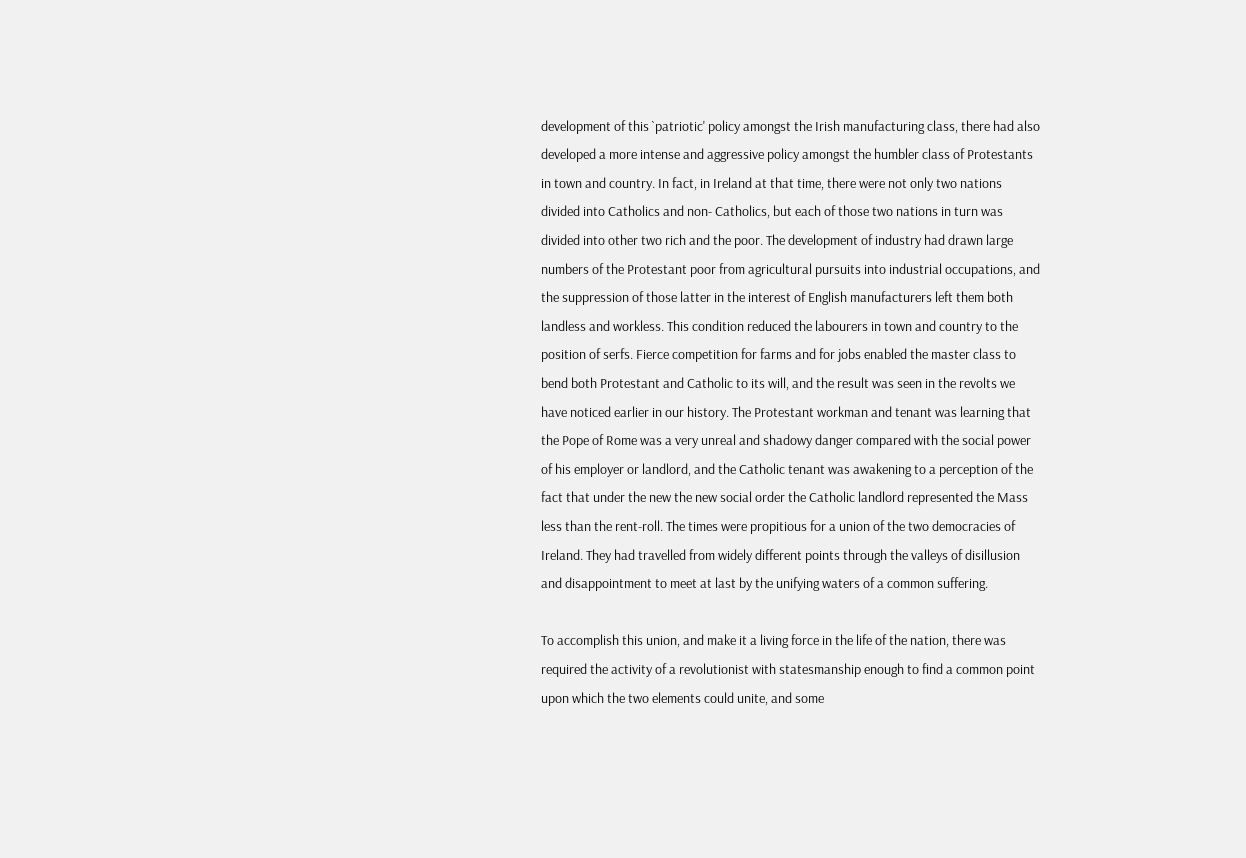development of this `patriotic' policy amongst the Irish manufacturing class, there had also developed a more intense and aggressive policy amongst the humbler class of Protestants in town and country. In fact, in Ireland at that time, there were not only two nations divided into Catholics and non- Catholics, but each of those two nations in turn was divided into other two rich and the poor. The development of industry had drawn large numbers of the Protestant poor from agricultural pursuits into industrial occupations, and the suppression of those latter in the interest of English manufacturers left them both landless and workless. This condition reduced the labourers in town and country to the position of serfs. Fierce competition for farms and for jobs enabled the master class to bend both Protestant and Catholic to its will, and the result was seen in the revolts we have noticed earlier in our history. The Protestant workman and tenant was learning that the Pope of Rome was a very unreal and shadowy danger compared with the social power of his employer or landlord, and the Catholic tenant was awakening to a perception of the fact that under the new the new social order the Catholic landlord represented the Mass less than the rent-roll. The times were propitious for a union of the two democracies of Ireland. They had travelled from widely different points through the valleys of disillusion and disappointment to meet at last by the unifying waters of a common suffering.

To accomplish this union, and make it a living force in the life of the nation, there was required the activity of a revolutionist with statesmanship enough to find a common point upon which the two elements could unite, and some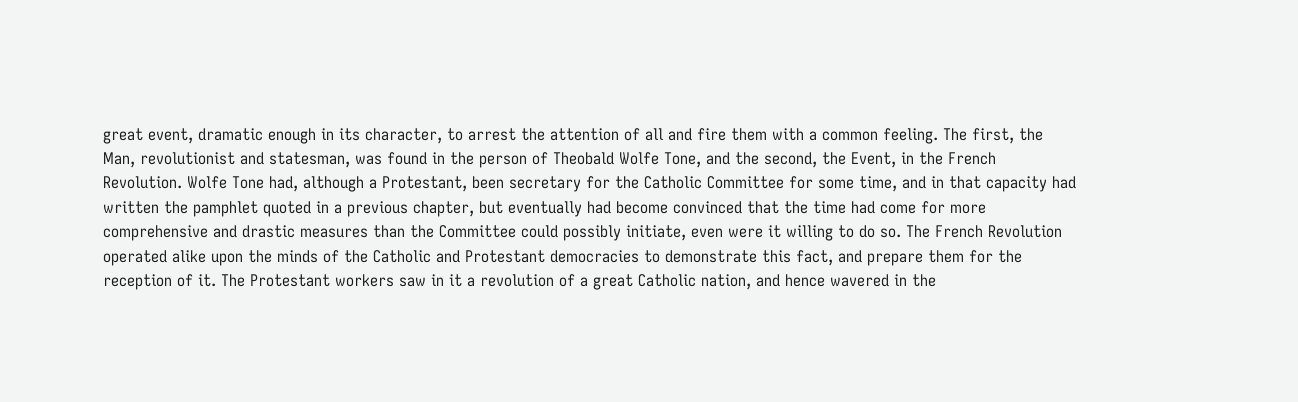great event, dramatic enough in its character, to arrest the attention of all and fire them with a common feeling. The first, the Man, revolutionist and statesman, was found in the person of Theobald Wolfe Tone, and the second, the Event, in the French Revolution. Wolfe Tone had, although a Protestant, been secretary for the Catholic Committee for some time, and in that capacity had written the pamphlet quoted in a previous chapter, but eventually had become convinced that the time had come for more comprehensive and drastic measures than the Committee could possibly initiate, even were it willing to do so. The French Revolution operated alike upon the minds of the Catholic and Protestant democracies to demonstrate this fact, and prepare them for the reception of it. The Protestant workers saw in it a revolution of a great Catholic nation, and hence wavered in the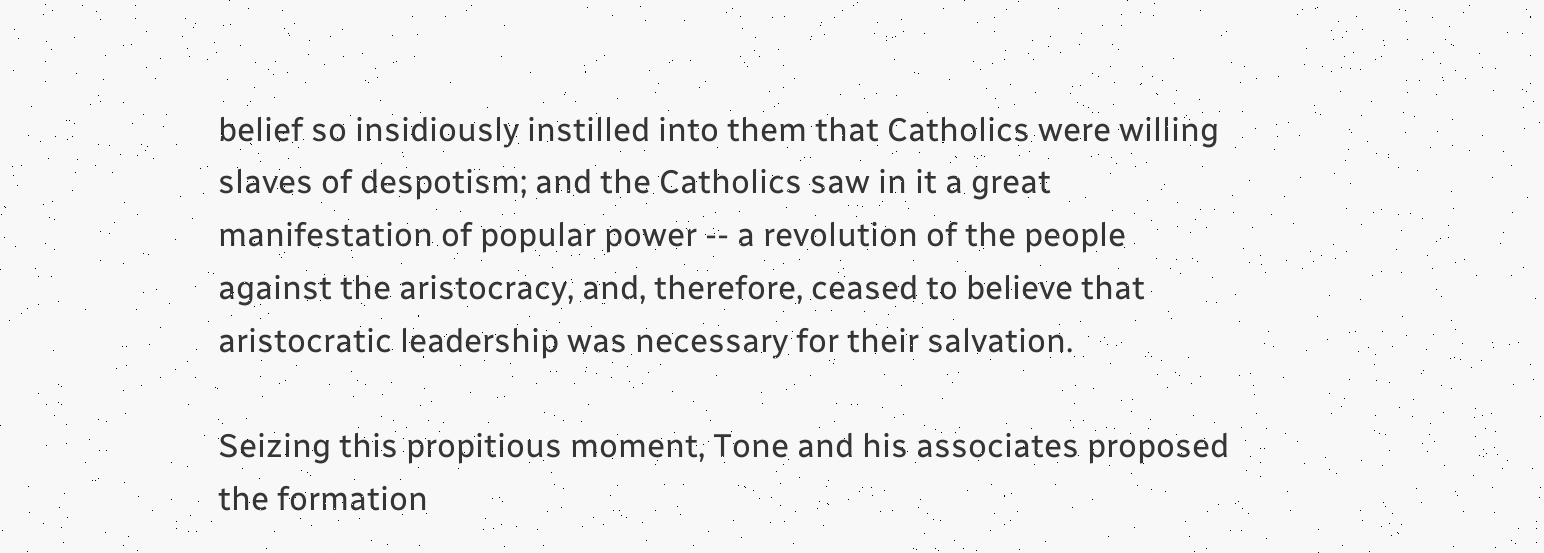belief so insidiously instilled into them that Catholics were willing slaves of despotism; and the Catholics saw in it a great manifestation of popular power -- a revolution of the people against the aristocracy, and, therefore, ceased to believe that aristocratic leadership was necessary for their salvation.

Seizing this propitious moment, Tone and his associates proposed the formation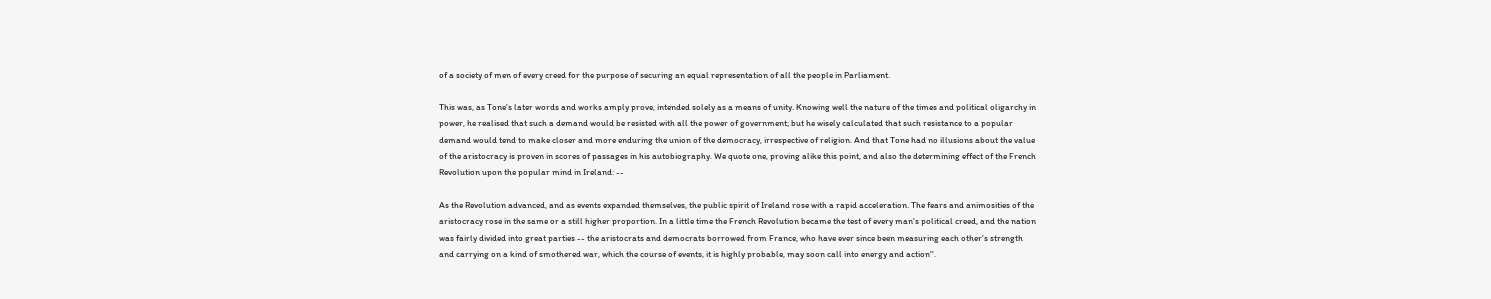of a society of men of every creed for the purpose of securing an equal representation of all the people in Parliament.

This was, as Tone's later words and works amply prove, intended solely as a means of unity. Knowing well the nature of the times and political oligarchy in power, he realised that such a demand would be resisted with all the power of government; but he wisely calculated that such resistance to a popular demand would tend to make closer and more enduring the union of the democracy, irrespective of religion. And that Tone had no illusions about the value of the aristocracy is proven in scores of passages in his autobiography. We quote one, proving alike this point, and also the determining effect of the French Revolution upon the popular mind in Ireland: --

As the Revolution advanced, and as events expanded themselves, the public spirit of Ireland rose with a rapid acceleration. The fears and animosities of the aristocracy rose in the same or a still higher proportion. In a little time the French Revolution became the test of every man's political creed, and the nation was fairly divided into great parties -- the aristocrats and democrats borrowed from France, who have ever since been measuring each other's strength and carrying on a kind of smothered war, which the course of events, it is highly probable, may soon call into energy and action''.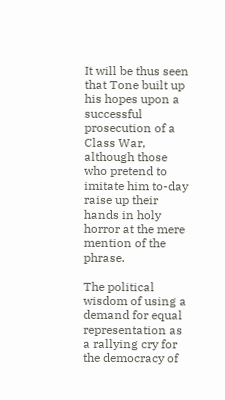It will be thus seen that Tone built up his hopes upon a successful prosecution of a Class War, although those who pretend to imitate him to-day raise up their hands in holy horror at the mere mention of the phrase.

The political wisdom of using a demand for equal representation as a rallying cry for the democracy of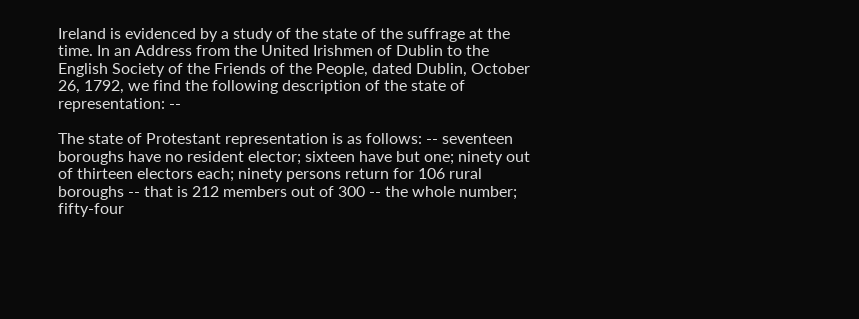Ireland is evidenced by a study of the state of the suffrage at the time. In an Address from the United Irishmen of Dublin to the English Society of the Friends of the People, dated Dublin, October 26, 1792, we find the following description of the state of representation: --

The state of Protestant representation is as follows: -- seventeen boroughs have no resident elector; sixteen have but one; ninety out of thirteen electors each; ninety persons return for 106 rural boroughs -- that is 212 members out of 300 -- the whole number; fifty-four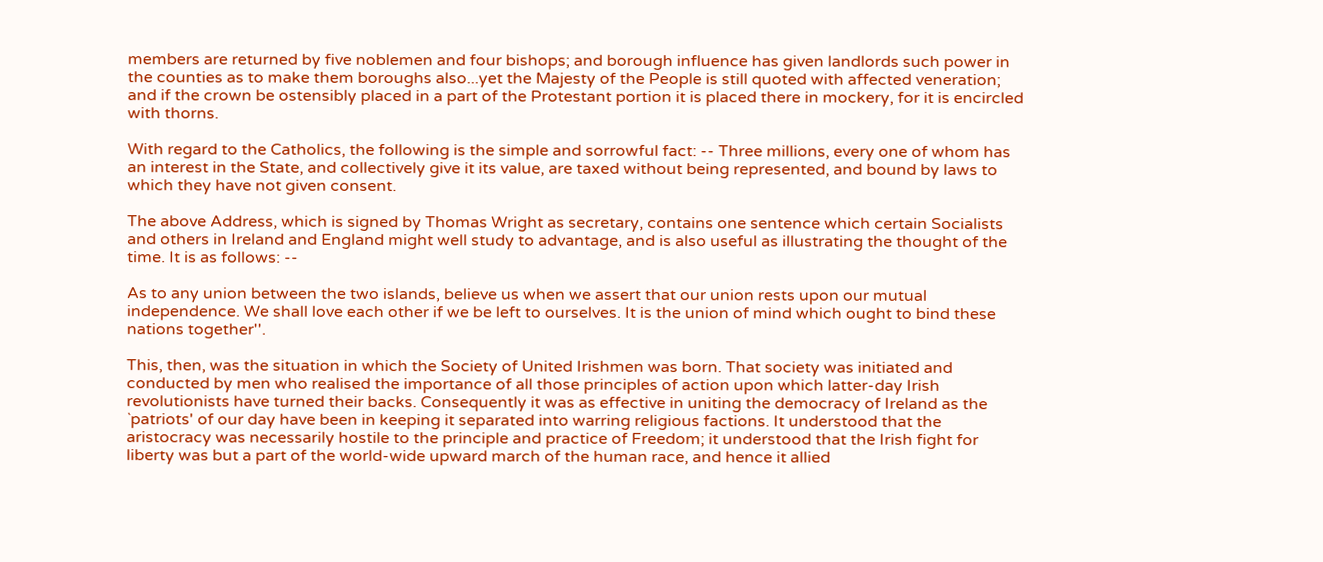members are returned by five noblemen and four bishops; and borough influence has given landlords such power in the counties as to make them boroughs also...yet the Majesty of the People is still quoted with affected veneration; and if the crown be ostensibly placed in a part of the Protestant portion it is placed there in mockery, for it is encircled with thorns.

With regard to the Catholics, the following is the simple and sorrowful fact: -- Three millions, every one of whom has an interest in the State, and collectively give it its value, are taxed without being represented, and bound by laws to which they have not given consent.

The above Address, which is signed by Thomas Wright as secretary, contains one sentence which certain Socialists and others in Ireland and England might well study to advantage, and is also useful as illustrating the thought of the time. It is as follows: --

As to any union between the two islands, believe us when we assert that our union rests upon our mutual independence. We shall love each other if we be left to ourselves. It is the union of mind which ought to bind these nations together''.

This, then, was the situation in which the Society of United Irishmen was born. That society was initiated and conducted by men who realised the importance of all those principles of action upon which latter-day Irish revolutionists have turned their backs. Consequently it was as effective in uniting the democracy of Ireland as the `patriots' of our day have been in keeping it separated into warring religious factions. It understood that the aristocracy was necessarily hostile to the principle and practice of Freedom; it understood that the Irish fight for liberty was but a part of the world-wide upward march of the human race, and hence it allied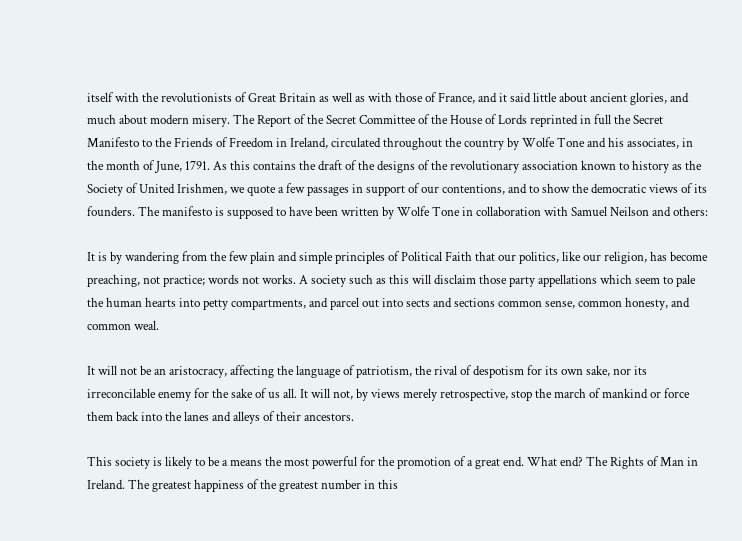itself with the revolutionists of Great Britain as well as with those of France, and it said little about ancient glories, and much about modern misery. The Report of the Secret Committee of the House of Lords reprinted in full the Secret Manifesto to the Friends of Freedom in Ireland, circulated throughout the country by Wolfe Tone and his associates, in the month of June, 1791. As this contains the draft of the designs of the revolutionary association known to history as the Society of United Irishmen, we quote a few passages in support of our contentions, and to show the democratic views of its founders. The manifesto is supposed to have been written by Wolfe Tone in collaboration with Samuel Neilson and others:

It is by wandering from the few plain and simple principles of Political Faith that our politics, like our religion, has become preaching, not practice; words not works. A society such as this will disclaim those party appellations which seem to pale the human hearts into petty compartments, and parcel out into sects and sections common sense, common honesty, and common weal.

It will not be an aristocracy, affecting the language of patriotism, the rival of despotism for its own sake, nor its irreconcilable enemy for the sake of us all. It will not, by views merely retrospective, stop the march of mankind or force them back into the lanes and alleys of their ancestors.

This society is likely to be a means the most powerful for the promotion of a great end. What end? The Rights of Man in Ireland. The greatest happiness of the greatest number in this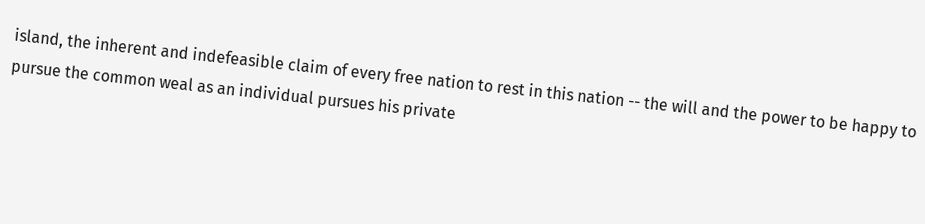island, the inherent and indefeasible claim of every free nation to rest in this nation -- the will and the power to be happy to pursue the common weal as an individual pursues his private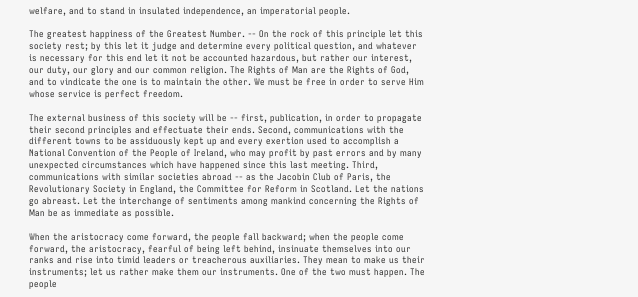welfare, and to stand in insulated independence, an imperatorial people.

The greatest happiness of the Greatest Number. -- On the rock of this principle let this society rest; by this let it judge and determine every political question, and whatever is necessary for this end let it not be accounted hazardous, but rather our interest, our duty, our glory and our common religion. The Rights of Man are the Rights of God, and to vindicate the one is to maintain the other. We must be free in order to serve Him whose service is perfect freedom.

The external business of this society will be -- first, publication, in order to propagate their second principles and effectuate their ends. Second, communications with the different towns to be assiduously kept up and every exertion used to accomplish a National Convention of the People of Ireland, who may profit by past errors and by many unexpected circumstances which have happened since this last meeting. Third, communications with similar societies abroad -- as the Jacobin Club of Paris, the Revolutionary Society in England, the Committee for Reform in Scotland. Let the nations go abreast. Let the interchange of sentiments among mankind concerning the Rights of Man be as immediate as possible.

When the aristocracy come forward, the people fall backward; when the people come forward, the aristocracy, fearful of being left behind, insinuate themselves into our ranks and rise into timid leaders or treacherous auxiliaries. They mean to make us their instruments; let us rather make them our instruments. One of the two must happen. The people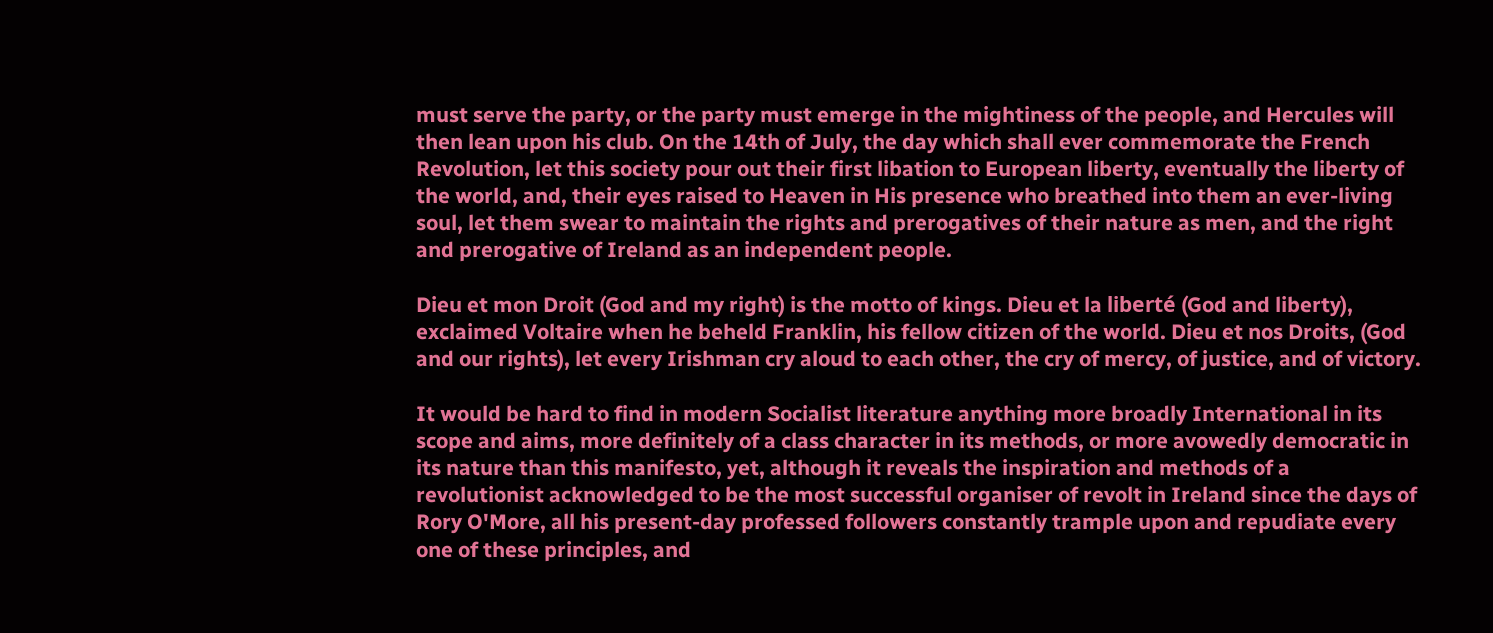must serve the party, or the party must emerge in the mightiness of the people, and Hercules will then lean upon his club. On the 14th of July, the day which shall ever commemorate the French Revolution, let this society pour out their first libation to European liberty, eventually the liberty of the world, and, their eyes raised to Heaven in His presence who breathed into them an ever-living soul, let them swear to maintain the rights and prerogatives of their nature as men, and the right and prerogative of Ireland as an independent people.

Dieu et mon Droit (God and my right) is the motto of kings. Dieu et la liberté (God and liberty), exclaimed Voltaire when he beheld Franklin, his fellow citizen of the world. Dieu et nos Droits, (God and our rights), let every Irishman cry aloud to each other, the cry of mercy, of justice, and of victory.

It would be hard to find in modern Socialist literature anything more broadly International in its scope and aims, more definitely of a class character in its methods, or more avowedly democratic in its nature than this manifesto, yet, although it reveals the inspiration and methods of a revolutionist acknowledged to be the most successful organiser of revolt in Ireland since the days of Rory O'More, all his present-day professed followers constantly trample upon and repudiate every one of these principles, and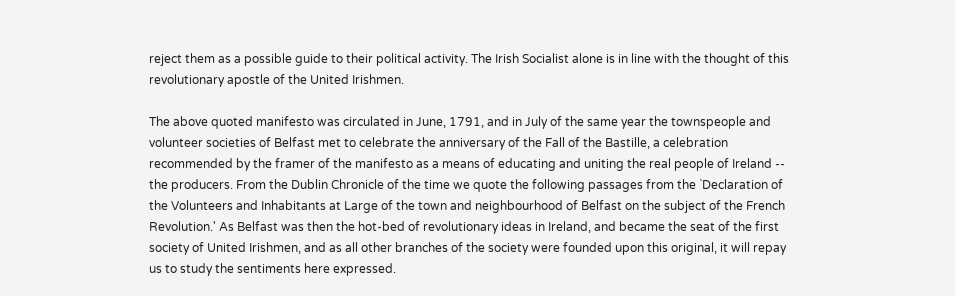reject them as a possible guide to their political activity. The Irish Socialist alone is in line with the thought of this revolutionary apostle of the United Irishmen.

The above quoted manifesto was circulated in June, 1791, and in July of the same year the townspeople and volunteer societies of Belfast met to celebrate the anniversary of the Fall of the Bastille, a celebration recommended by the framer of the manifesto as a means of educating and uniting the real people of Ireland -- the producers. From the Dublin Chronicle of the time we quote the following passages from the `Declaration of the Volunteers and Inhabitants at Large of the town and neighbourhood of Belfast on the subject of the French Revolution.' As Belfast was then the hot-bed of revolutionary ideas in Ireland, and became the seat of the first society of United Irishmen, and as all other branches of the society were founded upon this original, it will repay us to study the sentiments here expressed.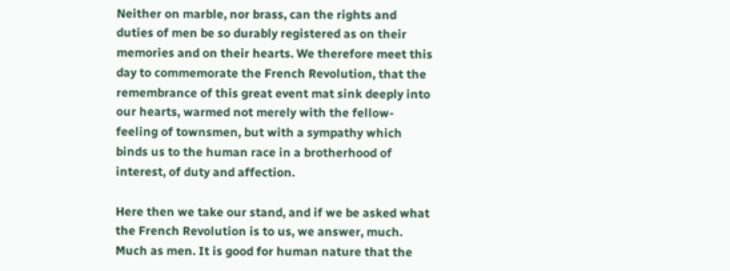Neither on marble, nor brass, can the rights and duties of men be so durably registered as on their memories and on their hearts. We therefore meet this day to commemorate the French Revolution, that the remembrance of this great event mat sink deeply into our hearts, warmed not merely with the fellow-feeling of townsmen, but with a sympathy which binds us to the human race in a brotherhood of interest, of duty and affection.

Here then we take our stand, and if we be asked what the French Revolution is to us, we answer, much. Much as men. It is good for human nature that the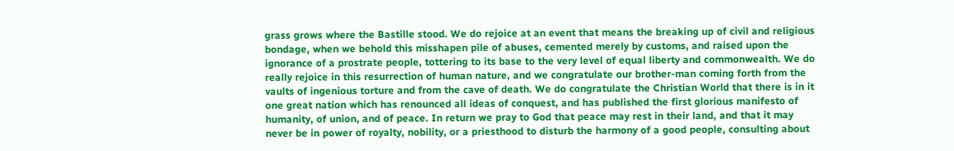grass grows where the Bastille stood. We do rejoice at an event that means the breaking up of civil and religious bondage, when we behold this misshapen pile of abuses, cemented merely by customs, and raised upon the ignorance of a prostrate people, tottering to its base to the very level of equal liberty and commonwealth. We do really rejoice in this resurrection of human nature, and we congratulate our brother-man coming forth from the vaults of ingenious torture and from the cave of death. We do congratulate the Christian World that there is in it one great nation which has renounced all ideas of conquest, and has published the first glorious manifesto of humanity, of union, and of peace. In return we pray to God that peace may rest in their land, and that it may never be in power of royalty, nobility, or a priesthood to disturb the harmony of a good people, consulting about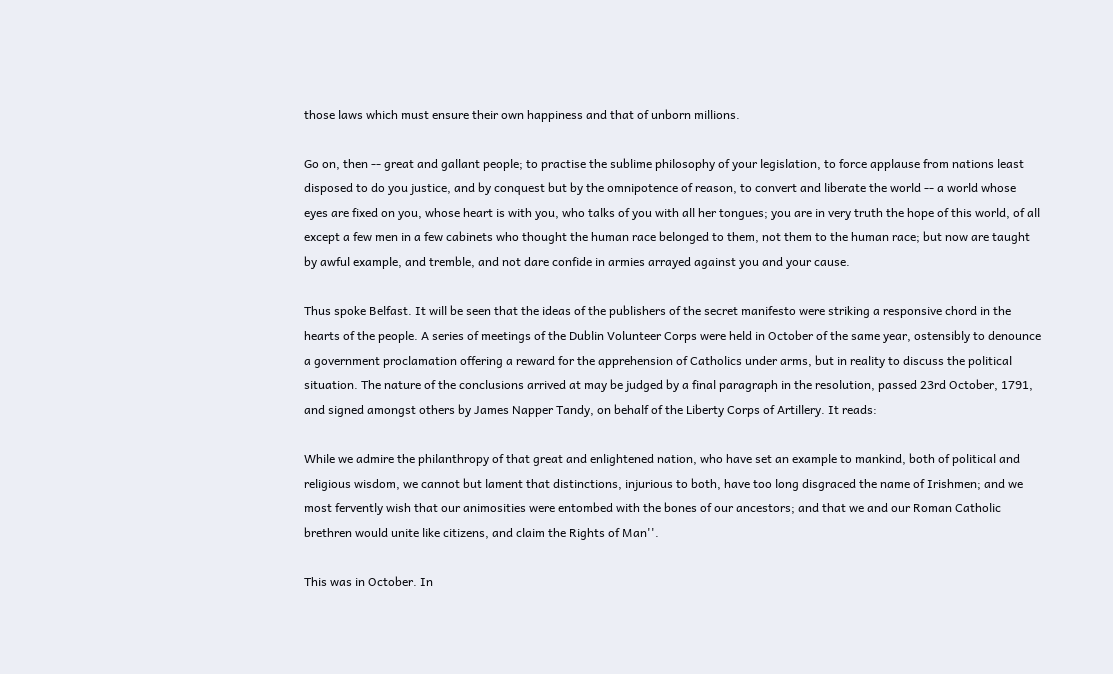those laws which must ensure their own happiness and that of unborn millions.

Go on, then -- great and gallant people; to practise the sublime philosophy of your legislation, to force applause from nations least disposed to do you justice, and by conquest but by the omnipotence of reason, to convert and liberate the world -- a world whose eyes are fixed on you, whose heart is with you, who talks of you with all her tongues; you are in very truth the hope of this world, of all except a few men in a few cabinets who thought the human race belonged to them, not them to the human race; but now are taught by awful example, and tremble, and not dare confide in armies arrayed against you and your cause.

Thus spoke Belfast. It will be seen that the ideas of the publishers of the secret manifesto were striking a responsive chord in the hearts of the people. A series of meetings of the Dublin Volunteer Corps were held in October of the same year, ostensibly to denounce a government proclamation offering a reward for the apprehension of Catholics under arms, but in reality to discuss the political situation. The nature of the conclusions arrived at may be judged by a final paragraph in the resolution, passed 23rd October, 1791, and signed amongst others by James Napper Tandy, on behalf of the Liberty Corps of Artillery. It reads:

While we admire the philanthropy of that great and enlightened nation, who have set an example to mankind, both of political and religious wisdom, we cannot but lament that distinctions, injurious to both, have too long disgraced the name of Irishmen; and we most fervently wish that our animosities were entombed with the bones of our ancestors; and that we and our Roman Catholic brethren would unite like citizens, and claim the Rights of Man''.

This was in October. In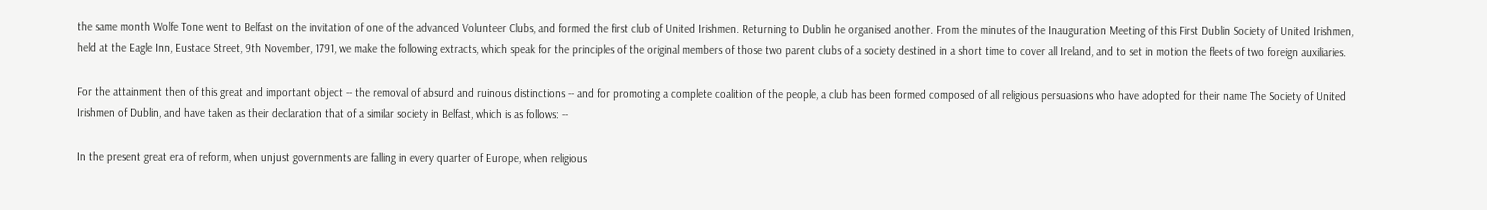the same month Wolfe Tone went to Belfast on the invitation of one of the advanced Volunteer Clubs, and formed the first club of United Irishmen. Returning to Dublin he organised another. From the minutes of the Inauguration Meeting of this First Dublin Society of United Irishmen, held at the Eagle Inn, Eustace Street, 9th November, 1791, we make the following extracts, which speak for the principles of the original members of those two parent clubs of a society destined in a short time to cover all Ireland, and to set in motion the fleets of two foreign auxiliaries.

For the attainment then of this great and important object -- the removal of absurd and ruinous distinctions -- and for promoting a complete coalition of the people, a club has been formed composed of all religious persuasions who have adopted for their name The Society of United Irishmen of Dublin, and have taken as their declaration that of a similar society in Belfast, which is as follows: --

In the present great era of reform, when unjust governments are falling in every quarter of Europe, when religious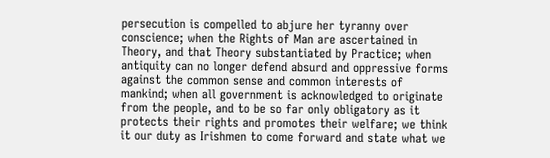persecution is compelled to abjure her tyranny over conscience; when the Rights of Man are ascertained in Theory, and that Theory substantiated by Practice; when antiquity can no longer defend absurd and oppressive forms against the common sense and common interests of mankind; when all government is acknowledged to originate from the people, and to be so far only obligatory as it protects their rights and promotes their welfare; we think it our duty as Irishmen to come forward and state what we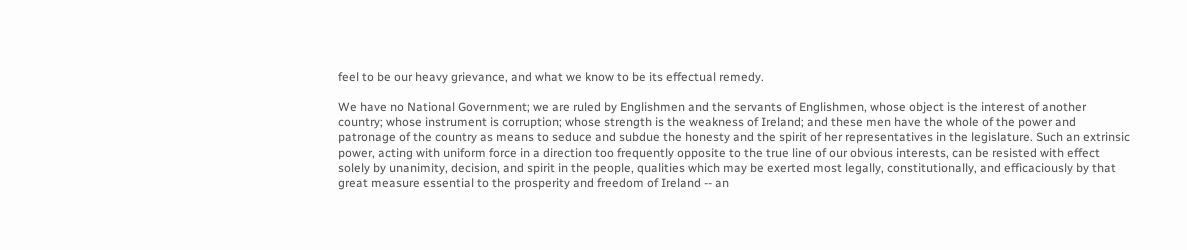feel to be our heavy grievance, and what we know to be its effectual remedy.

We have no National Government; we are ruled by Englishmen and the servants of Englishmen, whose object is the interest of another country; whose instrument is corruption; whose strength is the weakness of Ireland; and these men have the whole of the power and patronage of the country as means to seduce and subdue the honesty and the spirit of her representatives in the legislature. Such an extrinsic power, acting with uniform force in a direction too frequently opposite to the true line of our obvious interests, can be resisted with effect solely by unanimity, decision, and spirit in the people, qualities which may be exerted most legally, constitutionally, and efficaciously by that great measure essential to the prosperity and freedom of Ireland -- an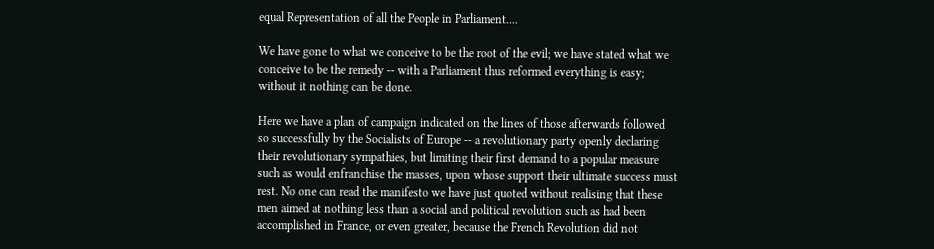equal Representation of all the People in Parliament....

We have gone to what we conceive to be the root of the evil; we have stated what we conceive to be the remedy -- with a Parliament thus reformed everything is easy; without it nothing can be done.

Here we have a plan of campaign indicated on the lines of those afterwards followed so successfully by the Socialists of Europe -- a revolutionary party openly declaring their revolutionary sympathies, but limiting their first demand to a popular measure such as would enfranchise the masses, upon whose support their ultimate success must rest. No one can read the manifesto we have just quoted without realising that these men aimed at nothing less than a social and political revolution such as had been accomplished in France, or even greater, because the French Revolution did not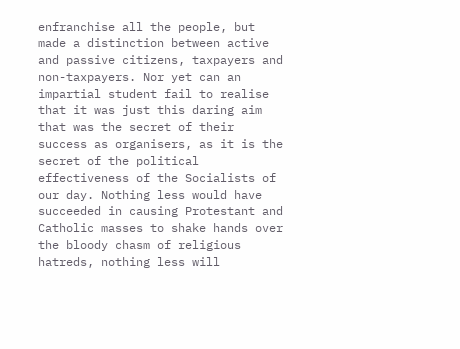enfranchise all the people, but made a distinction between active and passive citizens, taxpayers and non-taxpayers. Nor yet can an impartial student fail to realise that it was just this daring aim that was the secret of their success as organisers, as it is the secret of the political effectiveness of the Socialists of our day. Nothing less would have succeeded in causing Protestant and Catholic masses to shake hands over the bloody chasm of religious hatreds, nothing less will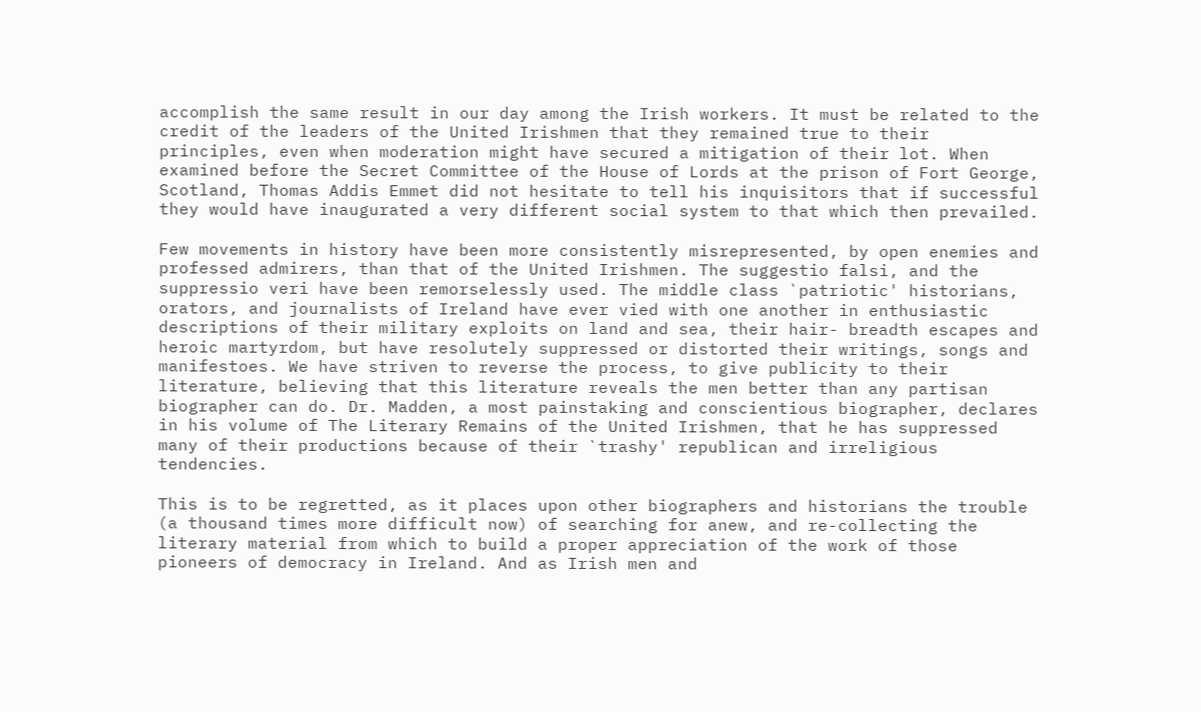accomplish the same result in our day among the Irish workers. It must be related to the credit of the leaders of the United Irishmen that they remained true to their principles, even when moderation might have secured a mitigation of their lot. When examined before the Secret Committee of the House of Lords at the prison of Fort George, Scotland, Thomas Addis Emmet did not hesitate to tell his inquisitors that if successful they would have inaugurated a very different social system to that which then prevailed.

Few movements in history have been more consistently misrepresented, by open enemies and professed admirers, than that of the United Irishmen. The suggestio falsi, and the suppressio veri have been remorselessly used. The middle class `patriotic' historians, orators, and journalists of Ireland have ever vied with one another in enthusiastic descriptions of their military exploits on land and sea, their hair- breadth escapes and heroic martyrdom, but have resolutely suppressed or distorted their writings, songs and manifestoes. We have striven to reverse the process, to give publicity to their literature, believing that this literature reveals the men better than any partisan biographer can do. Dr. Madden, a most painstaking and conscientious biographer, declares in his volume of The Literary Remains of the United Irishmen, that he has suppressed many of their productions because of their `trashy' republican and irreligious tendencies.

This is to be regretted, as it places upon other biographers and historians the trouble (a thousand times more difficult now) of searching for anew, and re-collecting the literary material from which to build a proper appreciation of the work of those pioneers of democracy in Ireland. And as Irish men and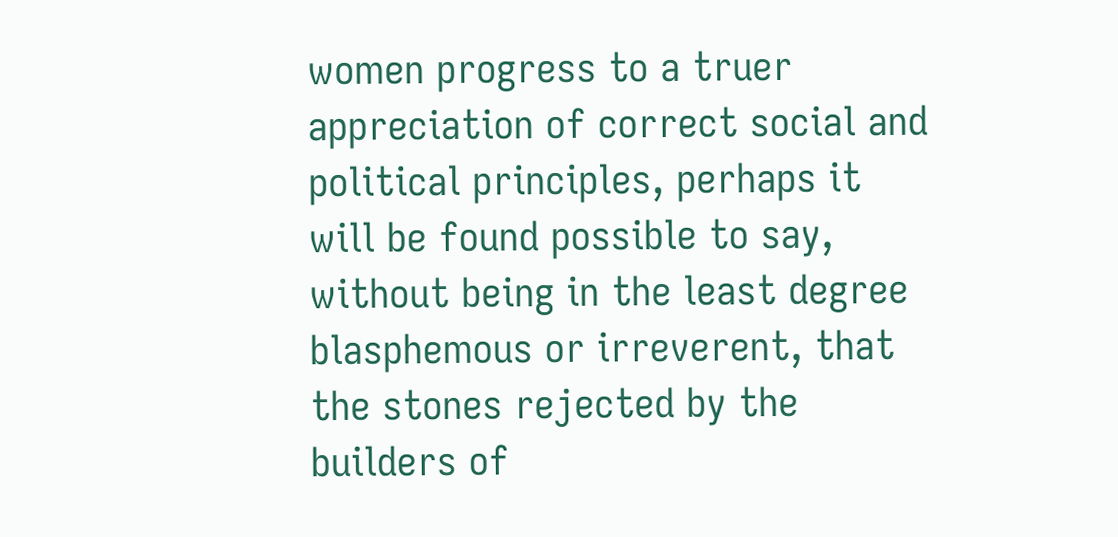women progress to a truer appreciation of correct social and political principles, perhaps it will be found possible to say, without being in the least degree blasphemous or irreverent, that the stones rejected by the builders of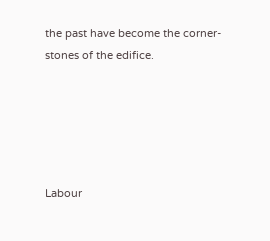the past have become the corner-stones of the edifice.





Labour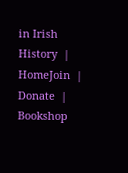in Irish History  | HomeJoin  |  Donate  |  Bookshop